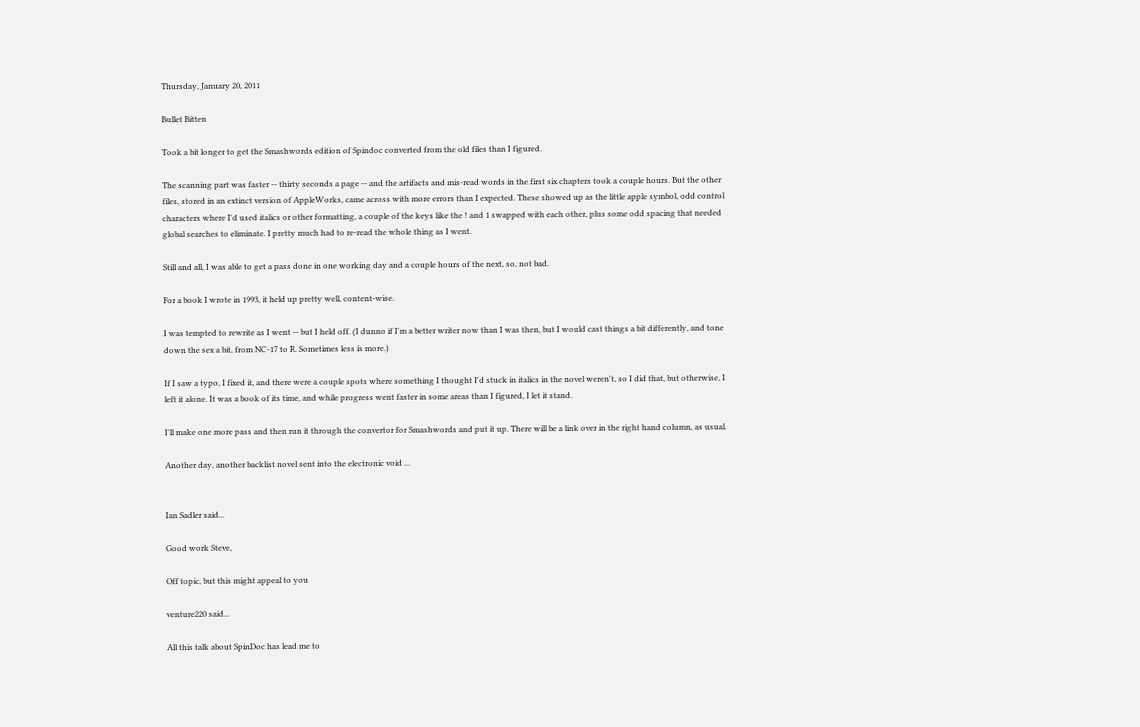Thursday, January 20, 2011

Bullet Bitten

Took a bit longer to get the Smashwords edition of Spindoc converted from the old files than I figured.

The scanning part was faster -- thirty seconds a page -- and the artifacts and mis-read words in the first six chapters took a couple hours. But the other files, stored in an extinct version of AppleWorks, came across with more errors than I expected. These showed up as the little apple symbol, odd control characters where I'd used italics or other formatting, a couple of the keys like the ! and 1 swapped with each other, plus some odd spacing that needed global searches to eliminate. I pretty much had to re-read the whole thing as I went.

Still and all, I was able to get a pass done in one working day and a couple hours of the next, so, not bad.

For a book I wrote in 1993, it held up pretty well, content-wise.

I was tempted to rewrite as I went -- but I held off. (I dunno if I'm a better writer now than I was then, but I would cast things a bit differently, and tone down the sex a bit, from NC-17 to R. Sometimes less is more.)

If I saw a typo, I fixed it, and there were a couple spots where something I thought I'd stuck in italics in the novel weren't, so I did that, but otherwise, I left it alone. It was a book of its time, and while progress went faster in some areas than I figured, I let it stand.

I'll make one more pass and then run it through the convertor for Smashwords and put it up. There will be a link over in the right hand column, as usual.

Another day, another backlist novel sent into the electronic void ...


Ian Sadler said...

Good work Steve,

Off topic, but this might appeal to you

venture220 said...

All this talk about SpinDoc has lead me to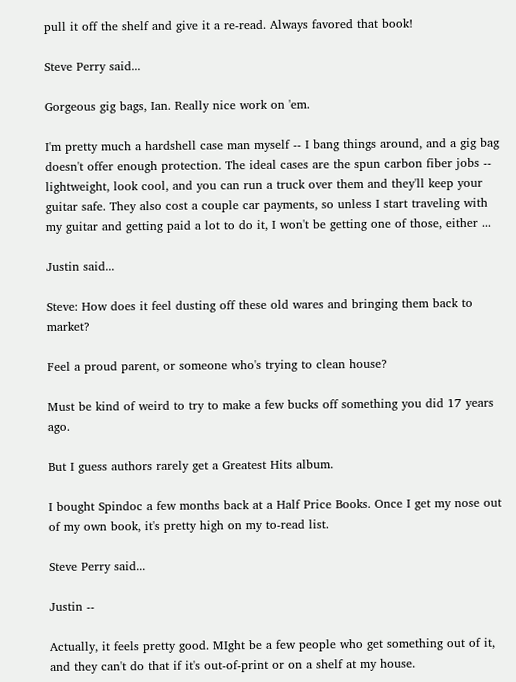pull it off the shelf and give it a re-read. Always favored that book!

Steve Perry said...

Gorgeous gig bags, Ian. Really nice work on 'em.

I'm pretty much a hardshell case man myself -- I bang things around, and a gig bag doesn't offer enough protection. The ideal cases are the spun carbon fiber jobs -- lightweight, look cool, and you can run a truck over them and they'll keep your guitar safe. They also cost a couple car payments, so unless I start traveling with my guitar and getting paid a lot to do it, I won't be getting one of those, either ...

Justin said...

Steve: How does it feel dusting off these old wares and bringing them back to market?

Feel a proud parent, or someone who's trying to clean house?

Must be kind of weird to try to make a few bucks off something you did 17 years ago.

But I guess authors rarely get a Greatest Hits album.

I bought Spindoc a few months back at a Half Price Books. Once I get my nose out of my own book, it's pretty high on my to-read list.

Steve Perry said...

Justin --

Actually, it feels pretty good. MIght be a few people who get something out of it, and they can't do that if it's out-of-print or on a shelf at my house.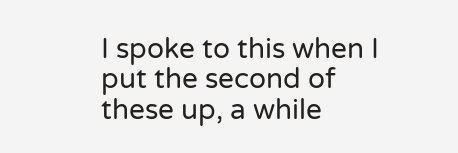I spoke to this when I put the second of these up, a while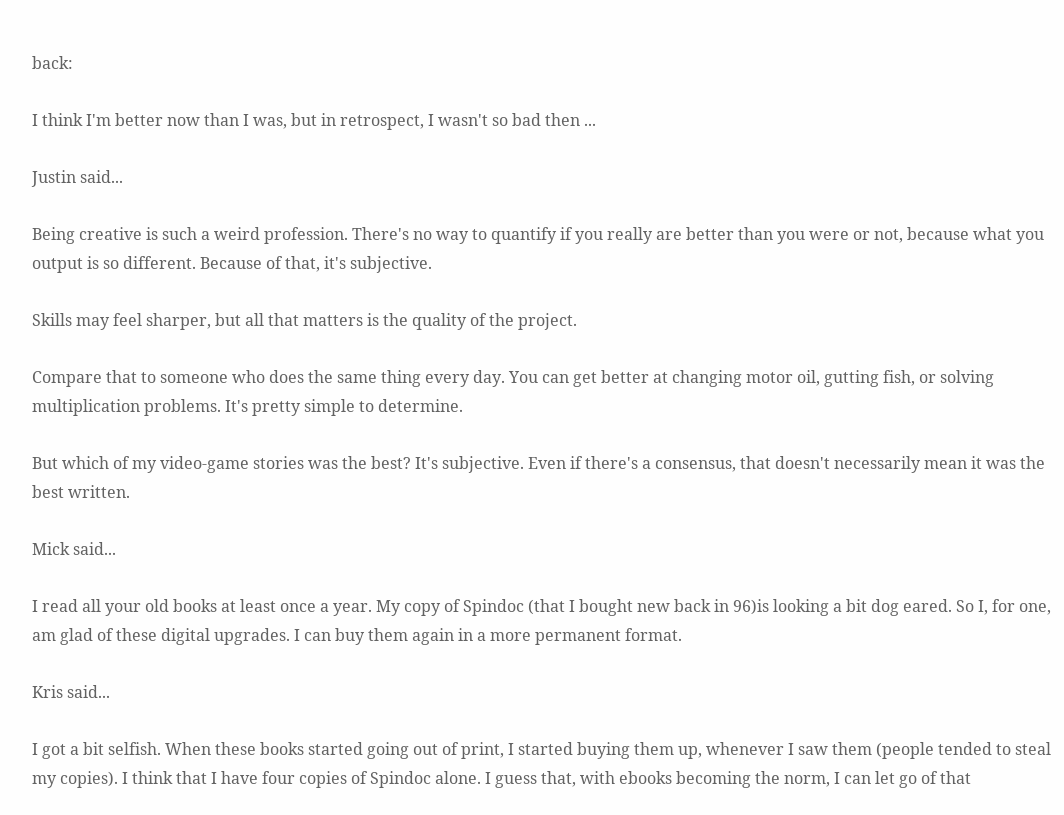back:

I think I'm better now than I was, but in retrospect, I wasn't so bad then ...

Justin said...

Being creative is such a weird profession. There's no way to quantify if you really are better than you were or not, because what you output is so different. Because of that, it's subjective.

Skills may feel sharper, but all that matters is the quality of the project.

Compare that to someone who does the same thing every day. You can get better at changing motor oil, gutting fish, or solving multiplication problems. It's pretty simple to determine.

But which of my video-game stories was the best? It's subjective. Even if there's a consensus, that doesn't necessarily mean it was the best written.

Mick said...

I read all your old books at least once a year. My copy of Spindoc (that I bought new back in 96)is looking a bit dog eared. So I, for one, am glad of these digital upgrades. I can buy them again in a more permanent format.

Kris said...

I got a bit selfish. When these books started going out of print, I started buying them up, whenever I saw them (people tended to steal my copies). I think that I have four copies of Spindoc alone. I guess that, with ebooks becoming the norm, I can let go of that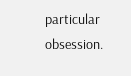particular obsession.